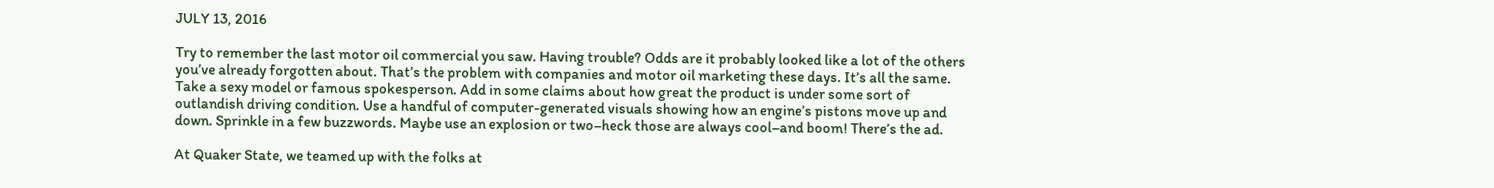JULY 13, 2016

Try to remember the last motor oil commercial you saw. Having trouble? Odds are it probably looked like a lot of the others you’ve already forgotten about. That’s the problem with companies and motor oil marketing these days. It’s all the same. Take a sexy model or famous spokesperson. Add in some claims about how great the product is under some sort of outlandish driving condition. Use a handful of computer-generated visuals showing how an engine’s pistons move up and down. Sprinkle in a few buzzwords. Maybe use an explosion or two–heck those are always cool–and boom! There’s the ad.

At Quaker State, we teamed up with the folks at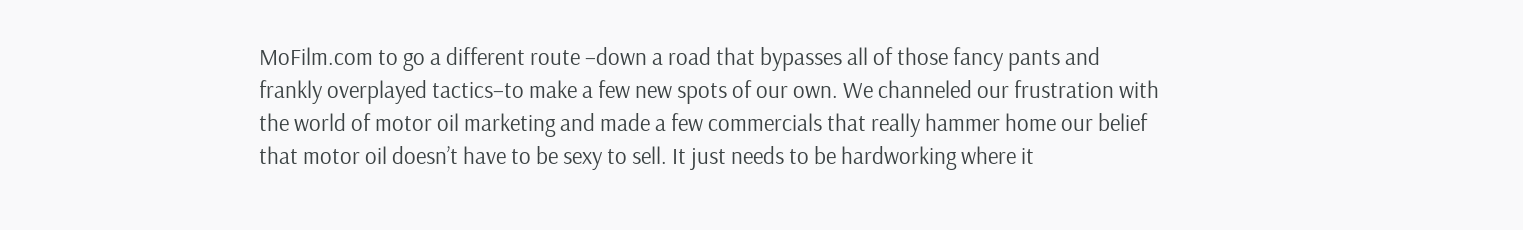MoFilm.com to go a different route –down a road that bypasses all of those fancy pants and frankly overplayed tactics–to make a few new spots of our own. We channeled our frustration with the world of motor oil marketing and made a few commercials that really hammer home our belief that motor oil doesn’t have to be sexy to sell. It just needs to be hardworking where it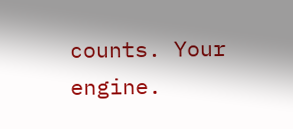counts. Your engine.